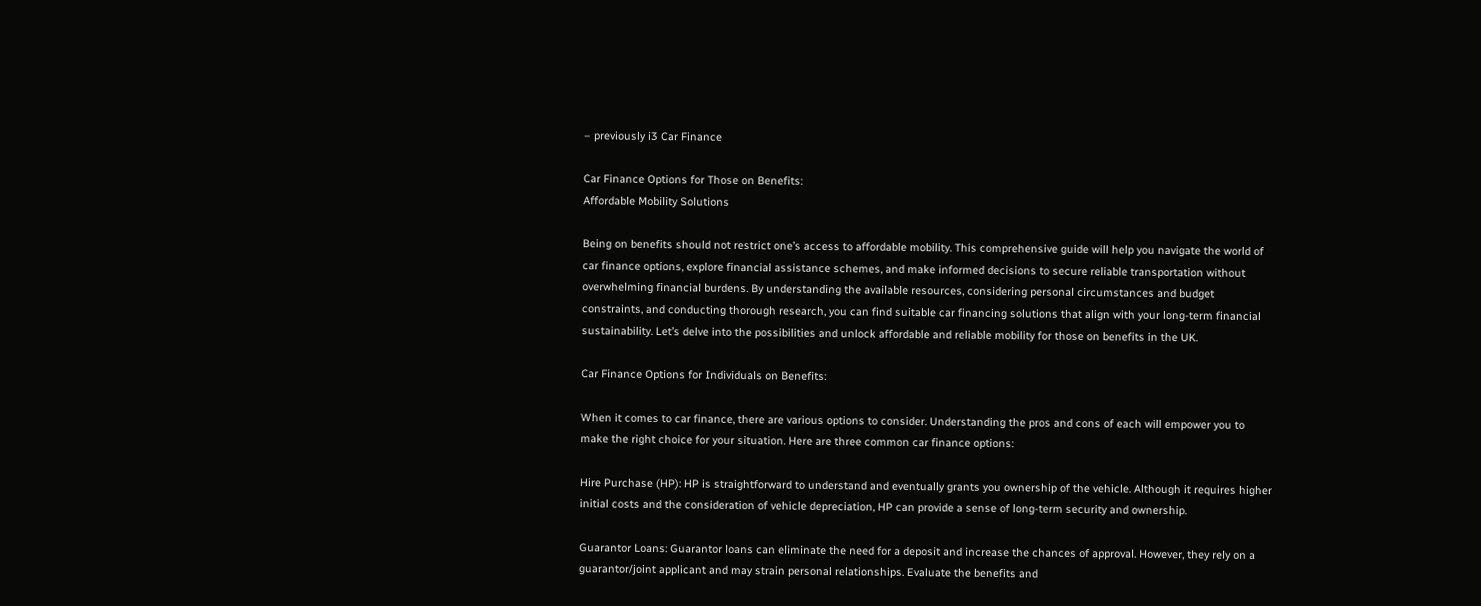– previously i3 Car Finance

Car Finance Options for Those on Benefits:
Affordable Mobility Solutions

Being on benefits should not restrict one’s access to affordable mobility. This comprehensive guide will help you navigate the world of car finance options, explore financial assistance schemes, and make informed decisions to secure reliable transportation without overwhelming financial burdens. By understanding the available resources, considering personal circumstances and budget constraints, and conducting thorough research, you can find suitable car financing solutions that align with your long-term financial sustainability. Let’s delve into the possibilities and unlock affordable and reliable mobility for those on benefits in the UK.

Car Finance Options for Individuals on Benefits:

When it comes to car finance, there are various options to consider. Understanding the pros and cons of each will empower you to make the right choice for your situation. Here are three common car finance options:

Hire Purchase (HP): HP is straightforward to understand and eventually grants you ownership of the vehicle. Although it requires higher initial costs and the consideration of vehicle depreciation, HP can provide a sense of long-term security and ownership.

Guarantor Loans: Guarantor loans can eliminate the need for a deposit and increase the chances of approval. However, they rely on a guarantor/joint applicant and may strain personal relationships. Evaluate the benefits and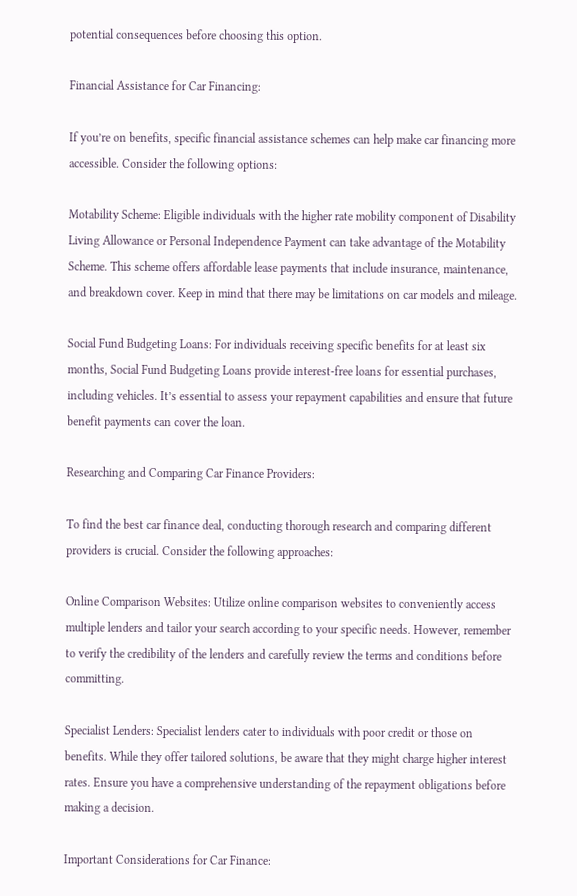potential consequences before choosing this option.

Financial Assistance for Car Financing:

If you’re on benefits, specific financial assistance schemes can help make car financing more accessible. Consider the following options:

Motability Scheme: Eligible individuals with the higher rate mobility component of Disability Living Allowance or Personal Independence Payment can take advantage of the Motability Scheme. This scheme offers affordable lease payments that include insurance, maintenance, and breakdown cover. Keep in mind that there may be limitations on car models and mileage.

Social Fund Budgeting Loans: For individuals receiving specific benefits for at least six months, Social Fund Budgeting Loans provide interest-free loans for essential purchases, including vehicles. It’s essential to assess your repayment capabilities and ensure that future benefit payments can cover the loan.

Researching and Comparing Car Finance Providers:

To find the best car finance deal, conducting thorough research and comparing different providers is crucial. Consider the following approaches:

Online Comparison Websites: Utilize online comparison websites to conveniently access multiple lenders and tailor your search according to your specific needs. However, remember to verify the credibility of the lenders and carefully review the terms and conditions before committing.

Specialist Lenders: Specialist lenders cater to individuals with poor credit or those on benefits. While they offer tailored solutions, be aware that they might charge higher interest rates. Ensure you have a comprehensive understanding of the repayment obligations before making a decision.

Important Considerations for Car Finance: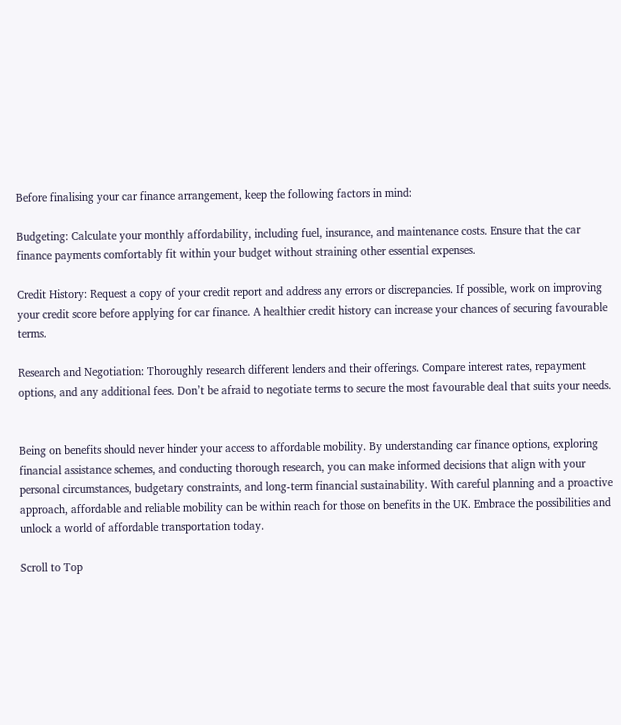Before finalising your car finance arrangement, keep the following factors in mind:

Budgeting: Calculate your monthly affordability, including fuel, insurance, and maintenance costs. Ensure that the car finance payments comfortably fit within your budget without straining other essential expenses.

Credit History: Request a copy of your credit report and address any errors or discrepancies. If possible, work on improving your credit score before applying for car finance. A healthier credit history can increase your chances of securing favourable terms.

Research and Negotiation: Thoroughly research different lenders and their offerings. Compare interest rates, repayment options, and any additional fees. Don’t be afraid to negotiate terms to secure the most favourable deal that suits your needs.


Being on benefits should never hinder your access to affordable mobility. By understanding car finance options, exploring financial assistance schemes, and conducting thorough research, you can make informed decisions that align with your personal circumstances, budgetary constraints, and long-term financial sustainability. With careful planning and a proactive approach, affordable and reliable mobility can be within reach for those on benefits in the UK. Embrace the possibilities and unlock a world of affordable transportation today.

Scroll to Top